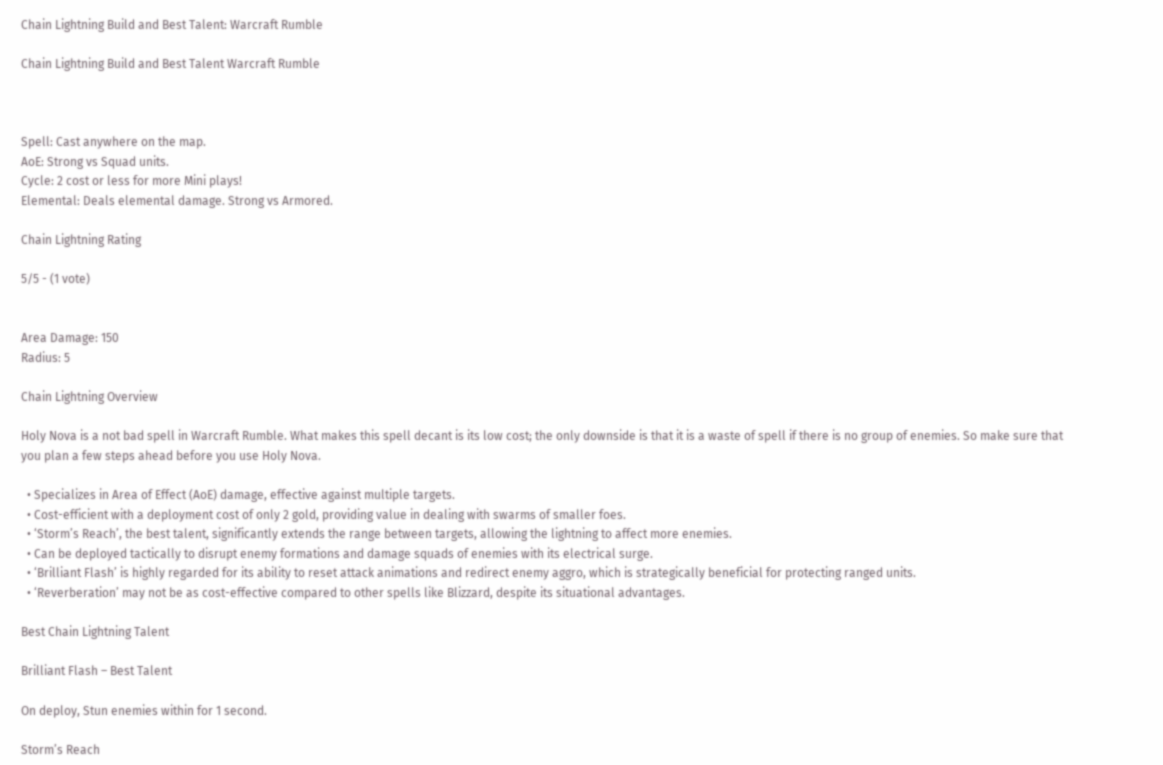Chain Lightning Build and Best Talent: Warcraft Rumble

Chain Lightning Build and Best Talent Warcraft Rumble



Spell: Cast anywhere on the map.
AoE: Strong vs Squad units.
Cycle: 2 cost or less for more Mini plays!
Elemental: Deals elemental damage. Strong vs Armored.

Chain Lightning Rating

5/5 - (1 vote)


Area Damage: 150
Radius: 5

Chain Lightning Overview

Holy Nova is a not bad spell in Warcraft Rumble. What makes this spell decant is its low cost; the only downside is that it is a waste of spell if there is no group of enemies. So make sure that you plan a few steps ahead before you use Holy Nova.

  • Specializes in Area of Effect (AoE) damage, effective against multiple targets.
  • Cost-efficient with a deployment cost of only 2 gold, providing value in dealing with swarms of smaller foes.
  • ‘Storm’s Reach’, the best talent, significantly extends the range between targets, allowing the lightning to affect more enemies.
  • Can be deployed tactically to disrupt enemy formations and damage squads of enemies with its electrical surge.
  • ‘Brilliant Flash’ is highly regarded for its ability to reset attack animations and redirect enemy aggro, which is strategically beneficial for protecting ranged units.
  • ‘Reverberation’ may not be as cost-effective compared to other spells like Blizzard, despite its situational advantages.

Best Chain Lightning Talent

Brilliant Flash – Best Talent

On deploy, Stun enemies within for 1 second.

Storm’s Reach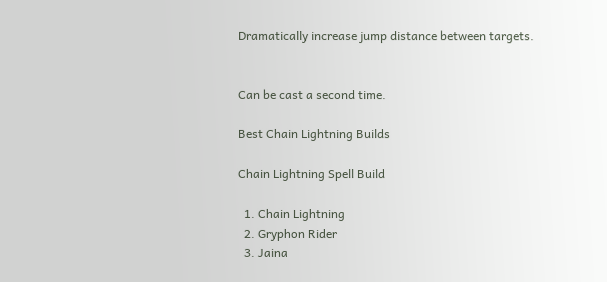Dramatically increase jump distance between targets.


Can be cast a second time.

Best Chain Lightning Builds

Chain Lightning Spell Build

  1. Chain Lightning
  2. Gryphon Rider
  3. Jaina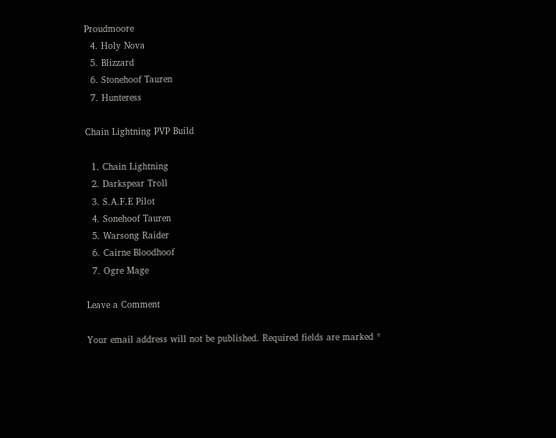Proudmoore
  4. Holy Nova
  5. Blizzard
  6. Stonehoof Tauren
  7. Hunteress

Chain Lightning PVP Build

  1. Chain Lightning
  2. Darkspear Troll
  3. S.A.F.E Pilot
  4. Sonehoof Tauren
  5. Warsong Raider
  6. Cairne Bloodhoof
  7. Ogre Mage

Leave a Comment

Your email address will not be published. Required fields are marked *